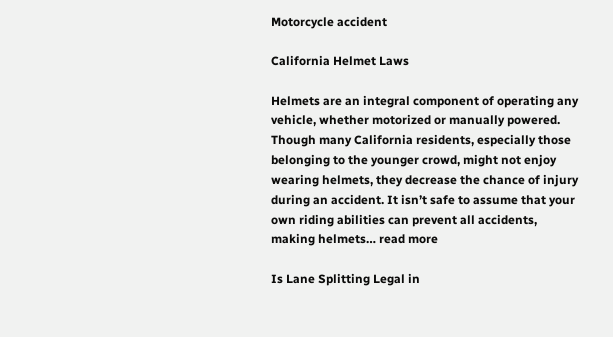Motorcycle accident

California Helmet Laws

Helmets are an integral component of operating any vehicle, whether motorized or manually powered. Though many California residents, especially those belonging to the younger crowd, might not enjoy wearing helmets, they decrease the chance of injury during an accident. It isn’t safe to assume that your own riding abilities can prevent all accidents, making helmets… read more

Is Lane Splitting Legal in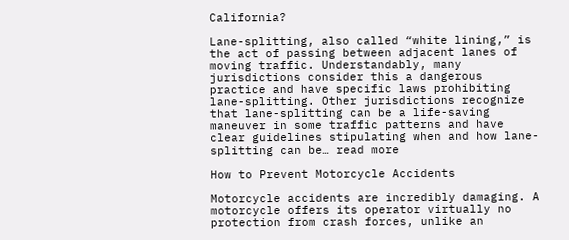California?

Lane-splitting, also called “white lining,” is the act of passing between adjacent lanes of moving traffic. Understandably, many jurisdictions consider this a dangerous practice and have specific laws prohibiting lane-splitting. Other jurisdictions recognize that lane-splitting can be a life-saving maneuver in some traffic patterns and have clear guidelines stipulating when and how lane-splitting can be… read more

How to Prevent Motorcycle Accidents

Motorcycle accidents are incredibly damaging. A motorcycle offers its operator virtually no protection from crash forces, unlike an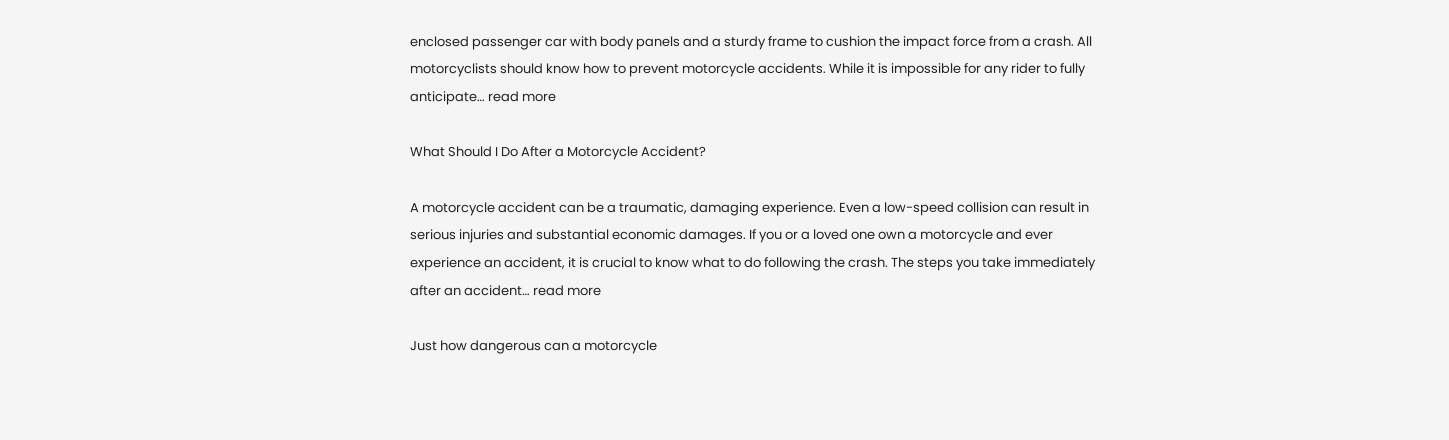enclosed passenger car with body panels and a sturdy frame to cushion the impact force from a crash. All motorcyclists should know how to prevent motorcycle accidents. While it is impossible for any rider to fully anticipate… read more

What Should I Do After a Motorcycle Accident?

A motorcycle accident can be a traumatic, damaging experience. Even a low-speed collision can result in serious injuries and substantial economic damages. If you or a loved one own a motorcycle and ever experience an accident, it is crucial to know what to do following the crash. The steps you take immediately after an accident… read more

Just how dangerous can a motorcycle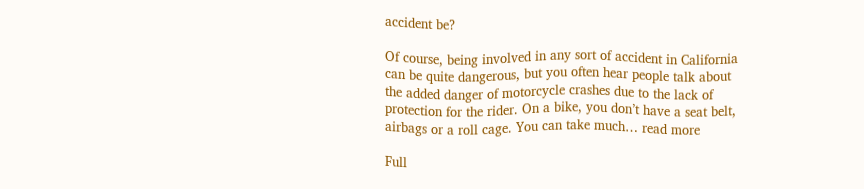accident be?

Of course, being involved in any sort of accident in California can be quite dangerous, but you often hear people talk about the added danger of motorcycle crashes due to the lack of protection for the rider. On a bike, you don’t have a seat belt, airbags or a roll cage. You can take much… read more

Full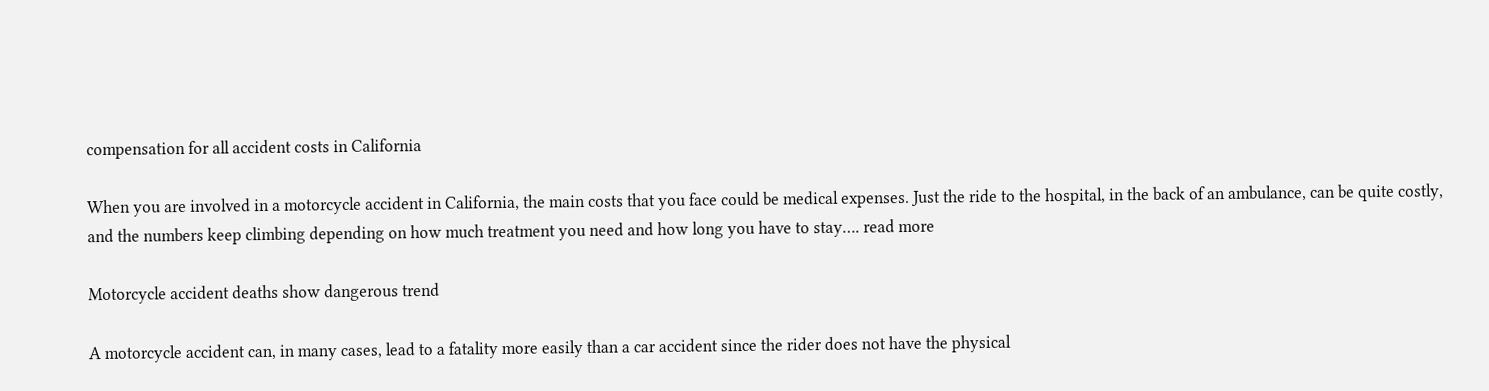compensation for all accident costs in California

When you are involved in a motorcycle accident in California, the main costs that you face could be medical expenses. Just the ride to the hospital, in the back of an ambulance, can be quite costly, and the numbers keep climbing depending on how much treatment you need and how long you have to stay…. read more

Motorcycle accident deaths show dangerous trend

A motorcycle accident can, in many cases, lead to a fatality more easily than a car accident since the rider does not have the physical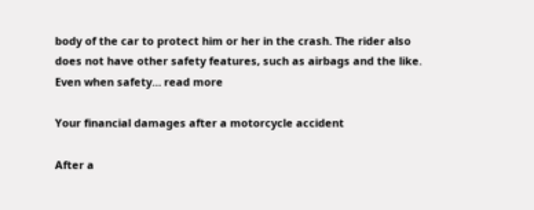body of the car to protect him or her in the crash. The rider also does not have other safety features, such as airbags and the like. Even when safety… read more

Your financial damages after a motorcycle accident

After a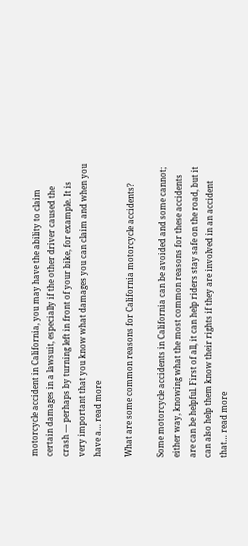motorcycle accident in California, you may have the ability to claim certain damages in a lawsuit, especially if the other driver caused the crash — perhaps by turning left in front of your bike, for example. It is very important that you know what damages you can claim and when you have a… read more

What are some common reasons for California motorcycle accidents?

Some motorcycle accidents in California can be avoided and some cannot; either way, knowing what the most common reasons for these accidents are can be helpful. First of all, it can help riders stay safe on the road, but it can also help them know their rights if they are involved in an accident that… read more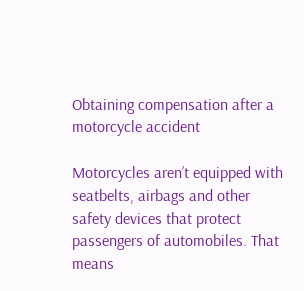Obtaining compensation after a motorcycle accident

Motorcycles aren’t equipped with seatbelts, airbags and other safety devices that protect passengers of automobiles. That means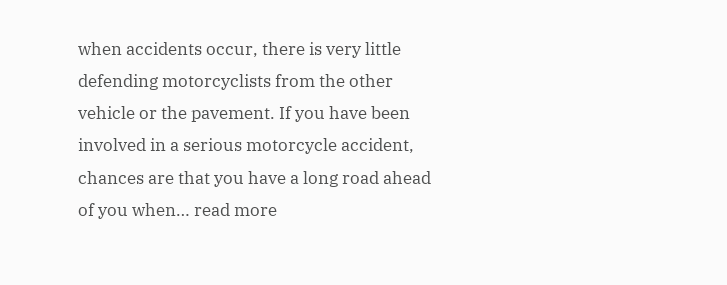when accidents occur, there is very little defending motorcyclists from the other vehicle or the pavement. If you have been involved in a serious motorcycle accident, chances are that you have a long road ahead of you when… read more